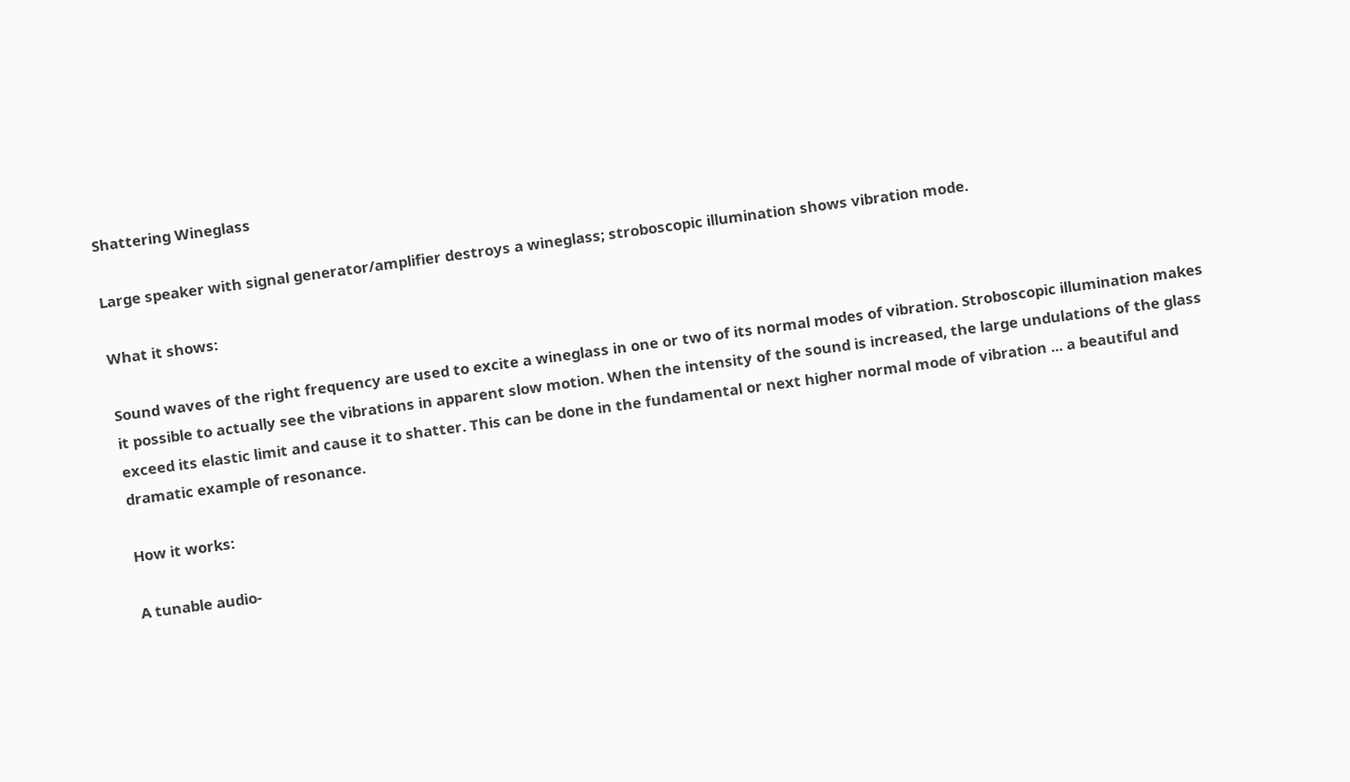Shattering Wineglass

Large speaker with signal generator/amplifier destroys a wineglass; stroboscopic illumination shows vibration mode.

What it shows:

Sound waves of the right frequency are used to excite a wineglass in one or two of its normal modes of vibration. Stroboscopic illumination makes it possible to actually see the vibrations in apparent slow motion. When the intensity of the sound is increased, the large undulations of the glass exceed its elastic limit and cause it to shatter. This can be done in the fundamental or next higher normal mode of vibration ... a beautiful and dramatic example of resonance.

How it works:

A tunable audio-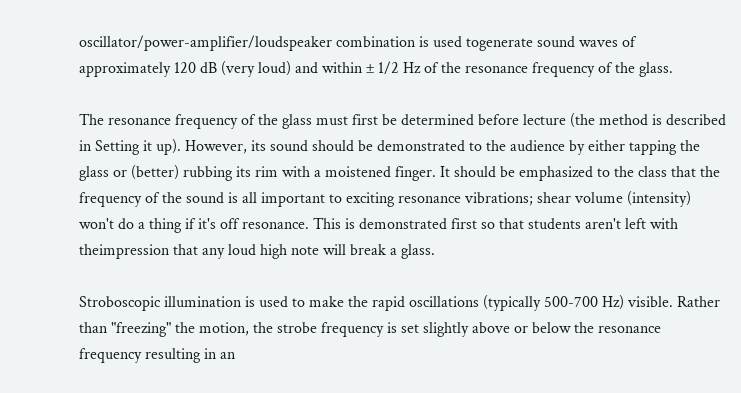oscillator/power-amplifier/loudspeaker combination is used togenerate sound waves of approximately 120 dB (very loud) and within ± 1/2 Hz of the resonance frequency of the glass.

The resonance frequency of the glass must first be determined before lecture (the method is described in Setting it up). However, its sound should be demonstrated to the audience by either tapping the glass or (better) rubbing its rim with a moistened finger. It should be emphasized to the class that the frequency of the sound is all important to exciting resonance vibrations; shear volume (intensity) won't do a thing if it's off resonance. This is demonstrated first so that students aren't left with theimpression that any loud high note will break a glass.

Stroboscopic illumination is used to make the rapid oscillations (typically 500-700 Hz) visible. Rather than "freezing" the motion, the strobe frequency is set slightly above or below the resonance frequency resulting in an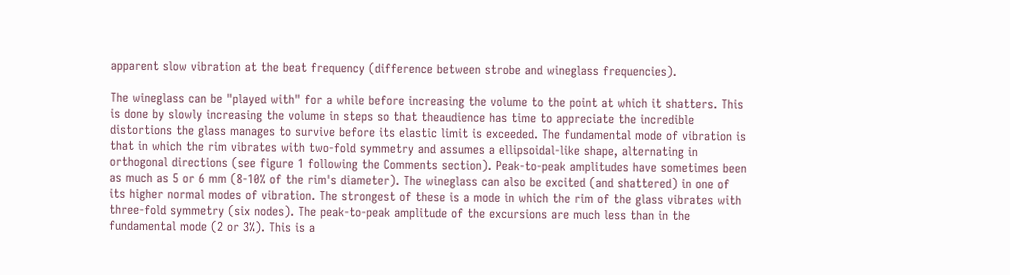apparent slow vibration at the beat frequency (difference between strobe and wineglass frequencies).

The wineglass can be "played with" for a while before increasing the volume to the point at which it shatters. This is done by slowly increasing the volume in steps so that theaudience has time to appreciate the incredible distortions the glass manages to survive before its elastic limit is exceeded. The fundamental mode of vibration is that in which the rim vibrates with two-fold symmetry and assumes a ellipsoidal-like shape, alternating in orthogonal directions (see figure 1 following the Comments section). Peak-to-peak amplitudes have sometimes been as much as 5 or 6 mm (8-10% of the rim's diameter). The wineglass can also be excited (and shattered) in one of its higher normal modes of vibration. The strongest of these is a mode in which the rim of the glass vibrates with three-fold symmetry (six nodes). The peak-to-peak amplitude of the excursions are much less than in the fundamental mode (2 or 3%). This is a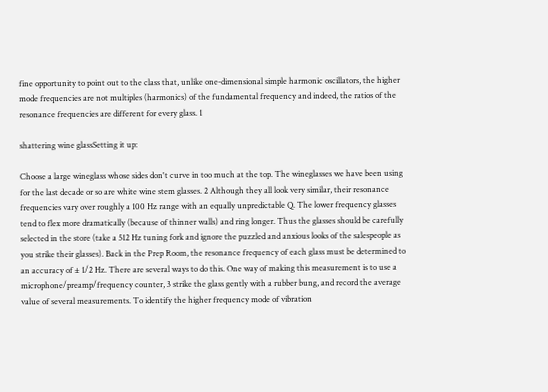fine opportunity to point out to the class that, unlike one-dimensional simple harmonic oscillators, the higher mode frequencies are not multiples (harmonics) of the fundamental frequency and indeed, the ratios of the resonance frequencies are different for every glass. 1

shattering wine glassSetting it up:

Choose a large wineglass whose sides don't curve in too much at the top. The wineglasses we have been using for the last decade or so are white wine stem glasses. 2 Although they all look very similar, their resonance frequencies vary over roughly a 100 Hz range with an equally unpredictable Q. The lower frequency glasses tend to flex more dramatically (because of thinner walls) and ring longer. Thus the glasses should be carefully selected in the store (take a 512 Hz tuning fork and ignore the puzzled and anxious looks of the salespeople as you strike their glasses). Back in the Prep Room, the resonance frequency of each glass must be determined to an accuracy of ± 1/2 Hz. There are several ways to do this. One way of making this measurement is to use a microphone/preamp/frequency counter, 3 strike the glass gently with a rubber bung, and record the average value of several measurements. To identify the higher frequency mode of vibration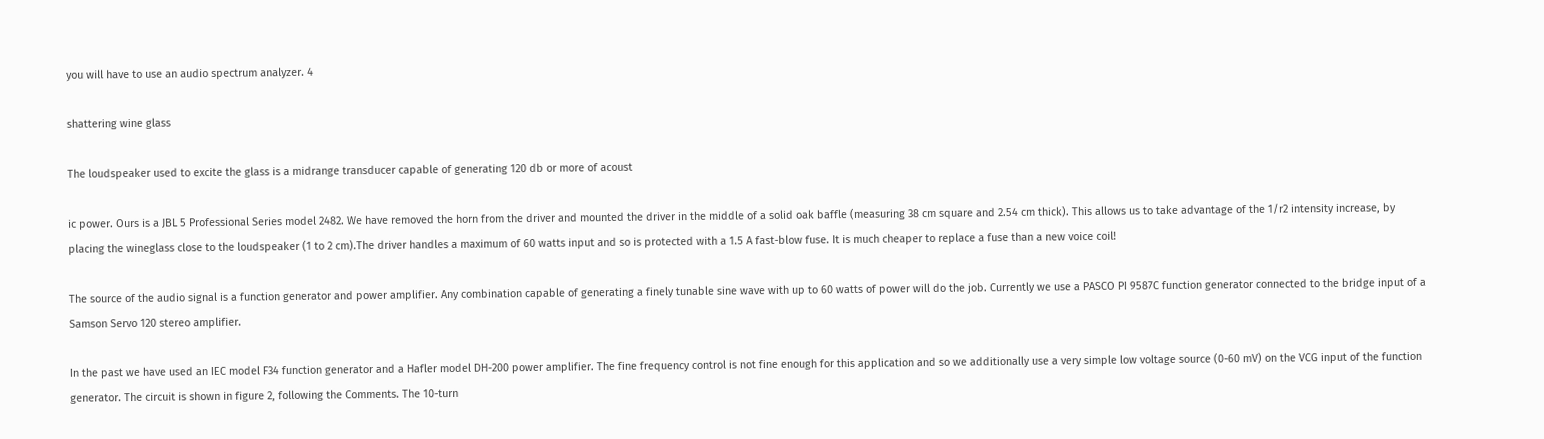you will have to use an audio spectrum analyzer. 4

shattering wine glass

The loudspeaker used to excite the glass is a midrange transducer capable of generating 120 db or more of acoust

ic power. Ours is a JBL 5 Professional Series model 2482. We have removed the horn from the driver and mounted the driver in the middle of a solid oak baffle (measuring 38 cm square and 2.54 cm thick). This allows us to take advantage of the 1/r2 intensity increase, by placing the wineglass close to the loudspeaker (1 to 2 cm).The driver handles a maximum of 60 watts input and so is protected with a 1.5 A fast-blow fuse. It is much cheaper to replace a fuse than a new voice coil!

The source of the audio signal is a function generator and power amplifier. Any combination capable of generating a finely tunable sine wave with up to 60 watts of power will do the job. Currently we use a PASCO PI 9587C function generator connected to the bridge input of a Samson Servo 120 stereo amplifier.

In the past we have used an IEC model F34 function generator and a Hafler model DH-200 power amplifier. The fine frequency control is not fine enough for this application and so we additionally use a very simple low voltage source (0-60 mV) on the VCG input of the function generator. The circuit is shown in figure 2, following the Comments. The 10-turn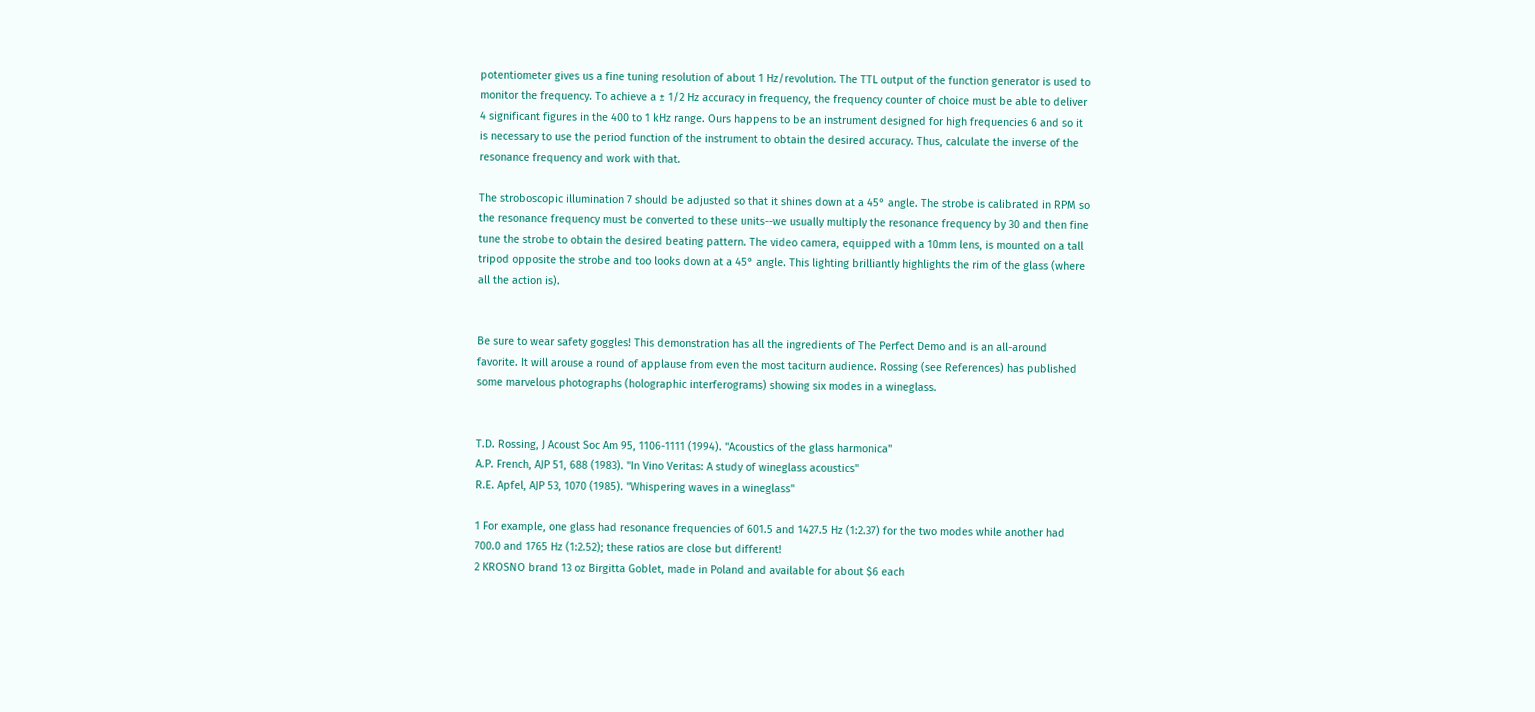potentiometer gives us a fine tuning resolution of about 1 Hz/revolution. The TTL output of the function generator is used to monitor the frequency. To achieve a ± 1/2 Hz accuracy in frequency, the frequency counter of choice must be able to deliver 4 significant figures in the 400 to 1 kHz range. Ours happens to be an instrument designed for high frequencies 6 and so it is necessary to use the period function of the instrument to obtain the desired accuracy. Thus, calculate the inverse of the resonance frequency and work with that.

The stroboscopic illumination 7 should be adjusted so that it shines down at a 45° angle. The strobe is calibrated in RPM so the resonance frequency must be converted to these units--we usually multiply the resonance frequency by 30 and then fine tune the strobe to obtain the desired beating pattern. The video camera, equipped with a 10mm lens, is mounted on a tall tripod opposite the strobe and too looks down at a 45° angle. This lighting brilliantly highlights the rim of the glass (where all the action is).


Be sure to wear safety goggles! This demonstration has all the ingredients of The Perfect Demo and is an all-around favorite. It will arouse a round of applause from even the most taciturn audience. Rossing (see References) has published some marvelous photographs (holographic interferograms) showing six modes in a wineglass.


T.D. Rossing, J Acoust Soc Am 95, 1106-1111 (1994). "Acoustics of the glass harmonica"
A.P. French, AJP 51, 688 (1983). "In Vino Veritas: A study of wineglass acoustics"
R.E. Apfel, AJP 53, 1070 (1985). "Whispering waves in a wineglass"

1 For example, one glass had resonance frequencies of 601.5 and 1427.5 Hz (1:2.37) for the two modes while another had 700.0 and 1765 Hz (1:2.52); these ratios are close but different!
2 KROSNO brand 13 oz Birgitta Goblet, made in Poland and available for about $6 each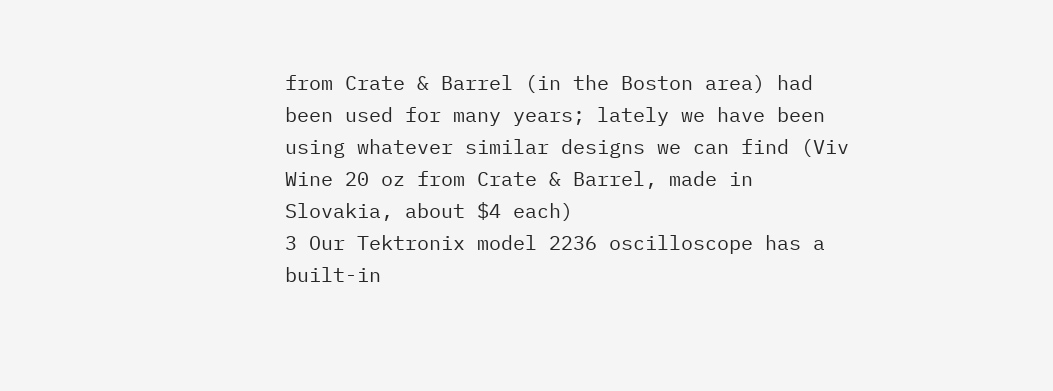from Crate & Barrel (in the Boston area) had been used for many years; lately we have been using whatever similar designs we can find (Viv Wine 20 oz from Crate & Barrel, made in Slovakia, about $4 each)
3 Our Tektronix model 2236 oscilloscope has a built-in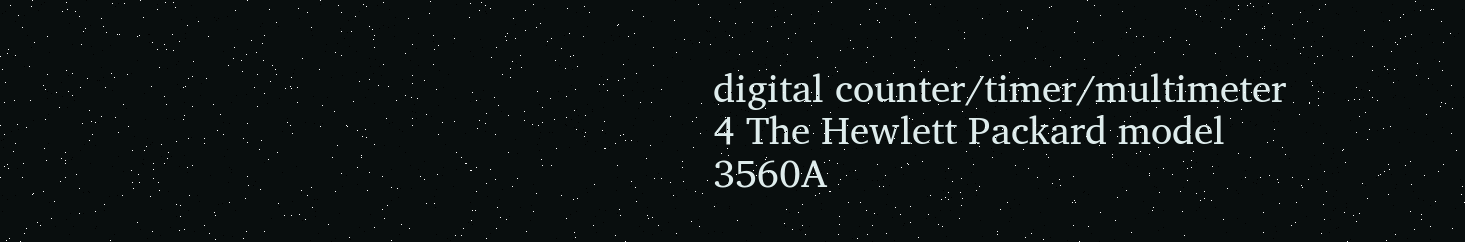digital counter/timer/multimeter
4 The Hewlett Packard model 3560A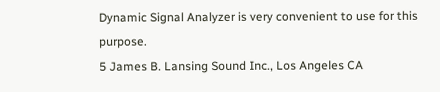Dynamic Signal Analyzer is very convenient to use for this purpose.
5 James B. Lansing Sound Inc., Los Angeles CA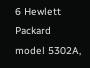6 Hewlett Packard model 5302A,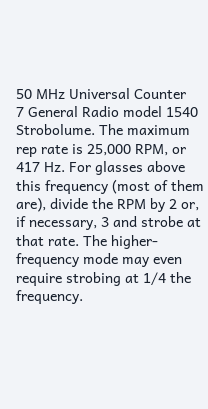50 MHz Universal Counter
7 General Radio model 1540 Strobolume. The maximum rep rate is 25,000 RPM, or 417 Hz. For glasses above this frequency (most of them are), divide the RPM by 2 or, if necessary, 3 and strobe at that rate. The higher-frequency mode may even require strobing at 1/4 the frequency.